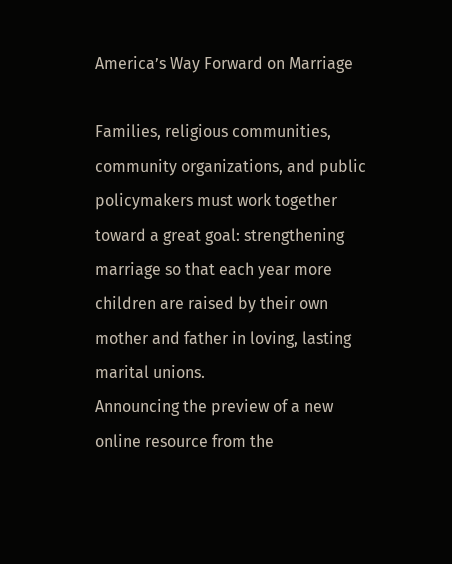America’s Way Forward on Marriage

Families, religious communities, community organizations, and public policymakers must work together toward a great goal: strengthening marriage so that each year more children are raised by their own mother and father in loving, lasting marital unions.
Announcing the preview of a new online resource from the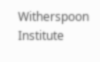Witherspoon Institute